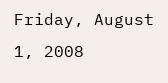Friday, August 1, 2008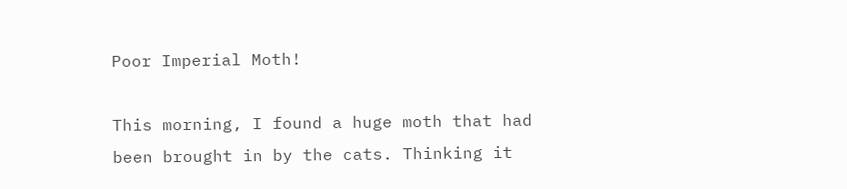Poor Imperial Moth!

This morning, I found a huge moth that had been brought in by the cats. Thinking it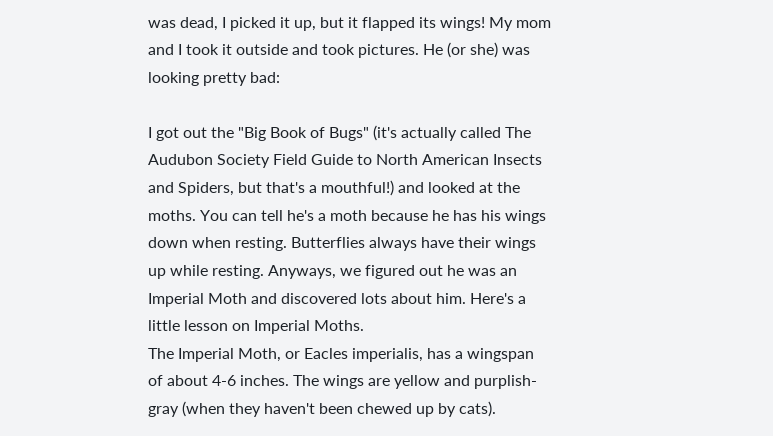was dead, I picked it up, but it flapped its wings! My mom and I took it outside and took pictures. He (or she) was looking pretty bad:

I got out the "Big Book of Bugs" (it's actually called The Audubon Society Field Guide to North American Insects and Spiders, but that's a mouthful!) and looked at the moths. You can tell he's a moth because he has his wings down when resting. Butterflies always have their wings up while resting. Anyways, we figured out he was an Imperial Moth and discovered lots about him. Here's a little lesson on Imperial Moths.
The Imperial Moth, or Eacles imperialis, has a wingspan of about 4-6 inches. The wings are yellow and purplish-gray (when they haven't been chewed up by cats).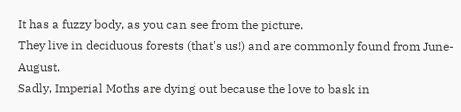It has a fuzzy body, as you can see from the picture.
They live in deciduous forests (that's us!) and are commonly found from June-August.
Sadly, Imperial Moths are dying out because the love to bask in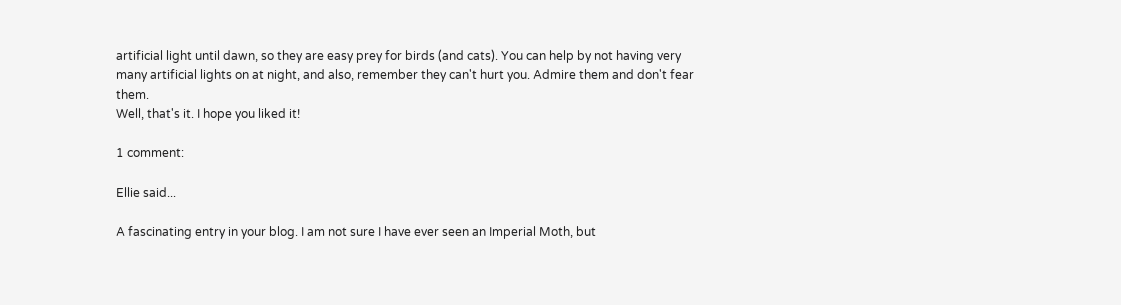artificial light until dawn, so they are easy prey for birds (and cats). You can help by not having very many artificial lights on at night, and also, remember they can't hurt you. Admire them and don't fear them.
Well, that's it. I hope you liked it!

1 comment:

Ellie said...

A fascinating entry in your blog. I am not sure I have ever seen an Imperial Moth, but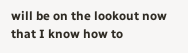will be on the lookout now that I know how to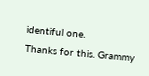identiful one.
Thanks for this. Grammy